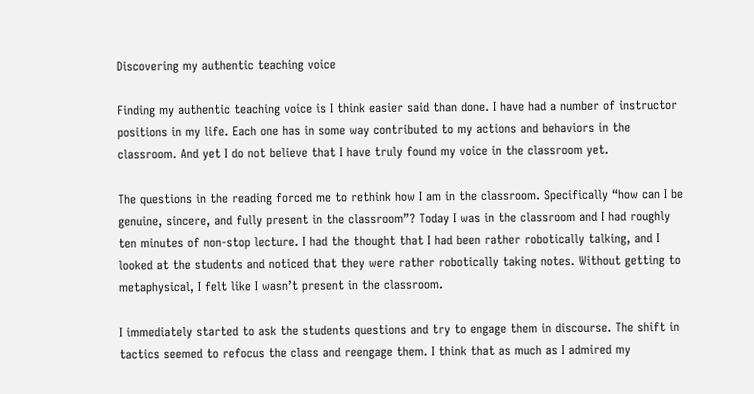Discovering my authentic teaching voice

Finding my authentic teaching voice is I think easier said than done. I have had a number of instructor positions in my life. Each one has in some way contributed to my actions and behaviors in the classroom. And yet I do not believe that I have truly found my voice in the classroom yet.

The questions in the reading forced me to rethink how I am in the classroom. Specifically “how can I be genuine, sincere, and fully present in the classroom”? Today I was in the classroom and I had roughly ten minutes of non-stop lecture. I had the thought that I had been rather robotically talking, and I looked at the students and noticed that they were rather robotically taking notes. Without getting to metaphysical, I felt like I wasn’t present in the classroom.

I immediately started to ask the students questions and try to engage them in discourse. The shift in tactics seemed to refocus the class and reengage them. I think that as much as I admired my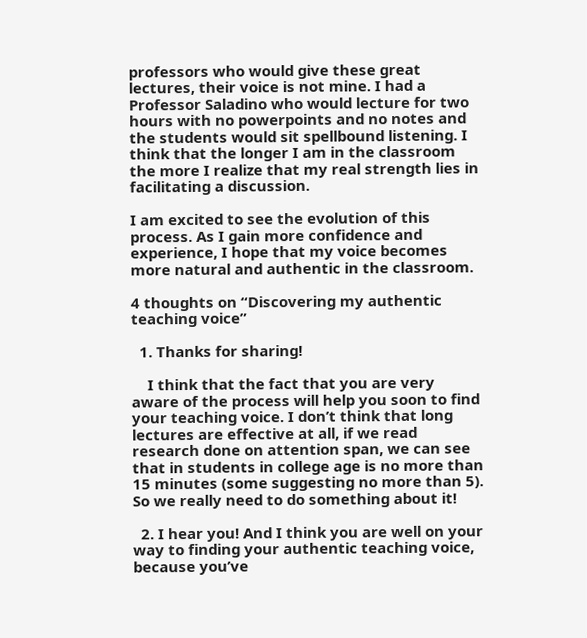professors who would give these great lectures, their voice is not mine. I had a Professor Saladino who would lecture for two hours with no powerpoints and no notes and the students would sit spellbound listening. I think that the longer I am in the classroom the more I realize that my real strength lies in facilitating a discussion.

I am excited to see the evolution of this process. As I gain more confidence and experience, I hope that my voice becomes more natural and authentic in the classroom.

4 thoughts on “Discovering my authentic teaching voice”

  1. Thanks for sharing!

    I think that the fact that you are very aware of the process will help you soon to find your teaching voice. I don’t think that long lectures are effective at all, if we read research done on attention span, we can see that in students in college age is no more than 15 minutes (some suggesting no more than 5). So we really need to do something about it!

  2. I hear you! And I think you are well on your way to finding your authentic teaching voice, because you’ve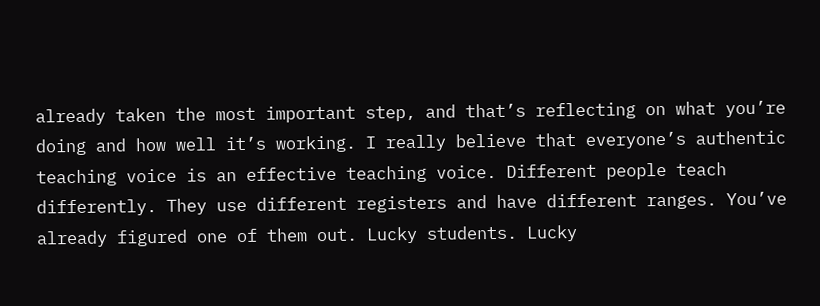already taken the most important step, and that’s reflecting on what you’re doing and how well it’s working. I really believe that everyone’s authentic teaching voice is an effective teaching voice. Different people teach differently. They use different registers and have different ranges. You’ve already figured one of them out. Lucky students. Lucky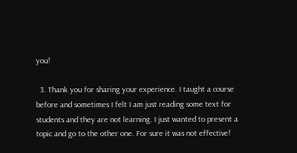you!

  3. Thank you for sharing your experience. I taught a course before and sometimes I felt I am just reading some text for students and they are not learning. I just wanted to present a topic and go to the other one. For sure it was not effective!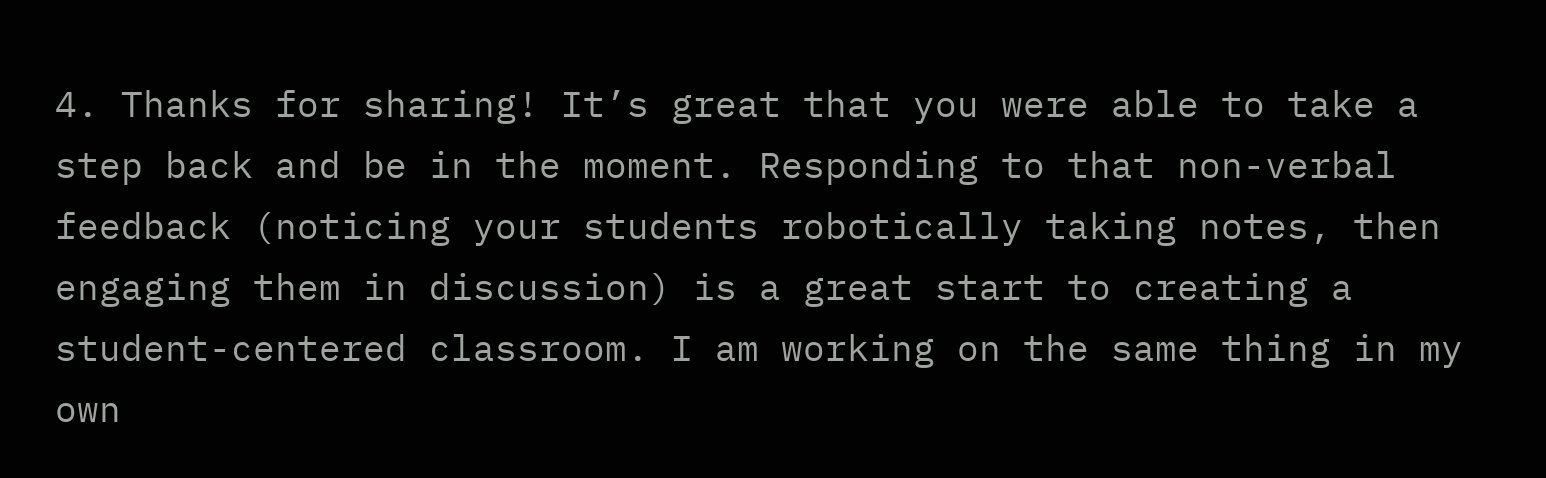4. Thanks for sharing! It’s great that you were able to take a step back and be in the moment. Responding to that non-verbal feedback (noticing your students robotically taking notes, then engaging them in discussion) is a great start to creating a student-centered classroom. I am working on the same thing in my own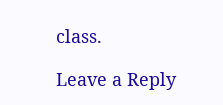class.

Leave a Reply